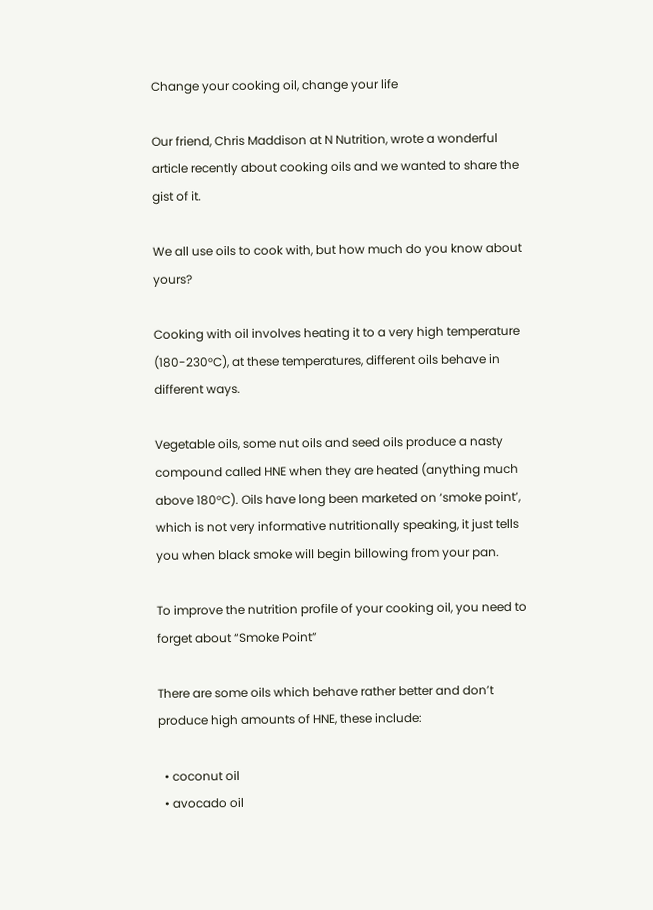Change your cooking oil, change your life

Our friend, Chris Maddison at N Nutrition, wrote a wonderful article recently about cooking oils and we wanted to share the gist of it.

We all use oils to cook with, but how much do you know about yours?

Cooking with oil involves heating it to a very high temperature (180-230°C), at these temperatures, different oils behave in different ways.

Vegetable oils, some nut oils and seed oils produce a nasty compound called HNE when they are heated (anything much above 180°C). Oils have long been marketed on ‘smoke point’, which is not very informative nutritionally speaking, it just tells you when black smoke will begin billowing from your pan.

To improve the nutrition profile of your cooking oil, you need to forget about “Smoke Point”

There are some oils which behave rather better and don’t produce high amounts of HNE, these include:

  • coconut oil
  • avocado oil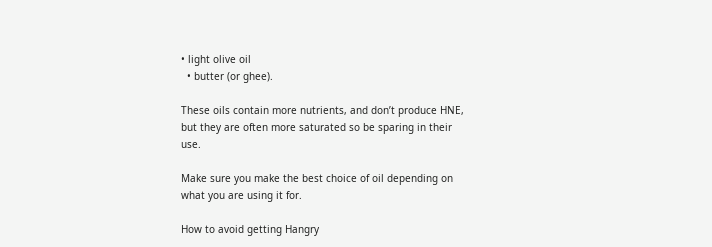• light olive oil
  • butter (or ghee).

These oils contain more nutrients, and don’t produce HNE, but they are often more saturated so be sparing in their use.

Make sure you make the best choice of oil depending on what you are using it for.

How to avoid getting Hangry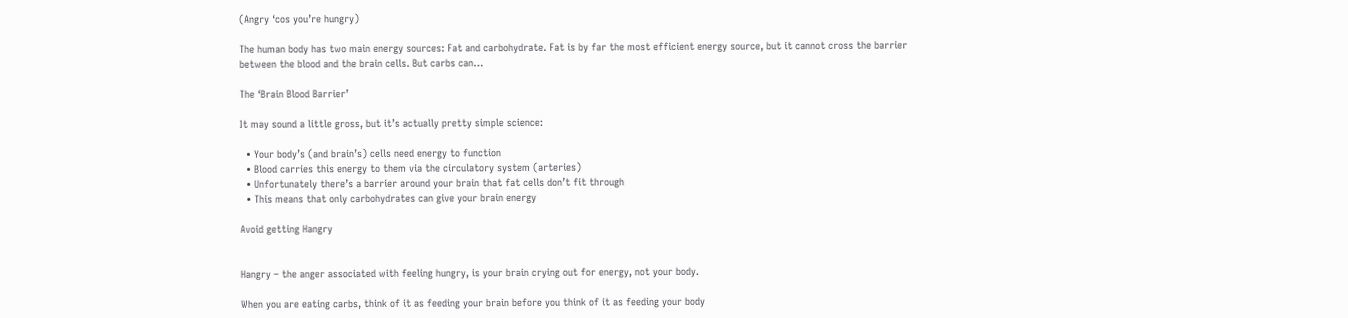(Angry ‘cos you’re hungry)

The human body has two main energy sources: Fat and carbohydrate. Fat is by far the most efficient energy source, but it cannot cross the barrier between the blood and the brain cells. But carbs can…

The ‘Brain Blood Barrier’

It may sound a little gross, but it’s actually pretty simple science:

  • Your body’s (and brain’s) cells need energy to function
  • Blood carries this energy to them via the circulatory system (arteries)
  • Unfortunately there’s a barrier around your brain that fat cells don’t fit through
  • This means that only carbohydrates can give your brain energy

Avoid getting Hangry


Hangry – the anger associated with feeling hungry, is your brain crying out for energy, not your body.

When you are eating carbs, think of it as feeding your brain before you think of it as feeding your body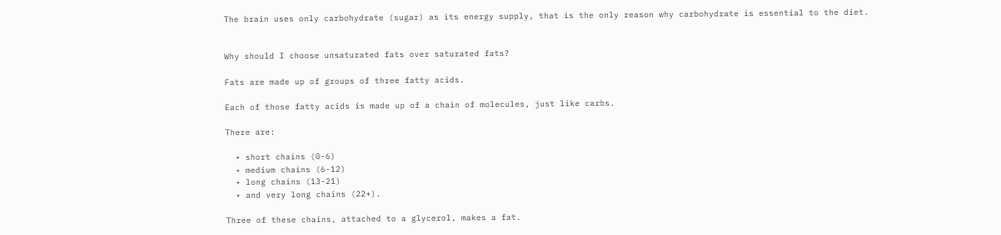The brain uses only carbohydrate (sugar) as its energy supply, that is the only reason why carbohydrate is essential to the diet.


Why should I choose unsaturated fats over saturated fats?

Fats are made up of groups of three fatty acids.

Each of those fatty acids is made up of a chain of molecules, just like carbs.

There are:

  • short chains (0-6)
  • medium chains (6-12)
  • long chains (13-21)
  • and very long chains (22+).

Three of these chains, attached to a glycerol, makes a fat.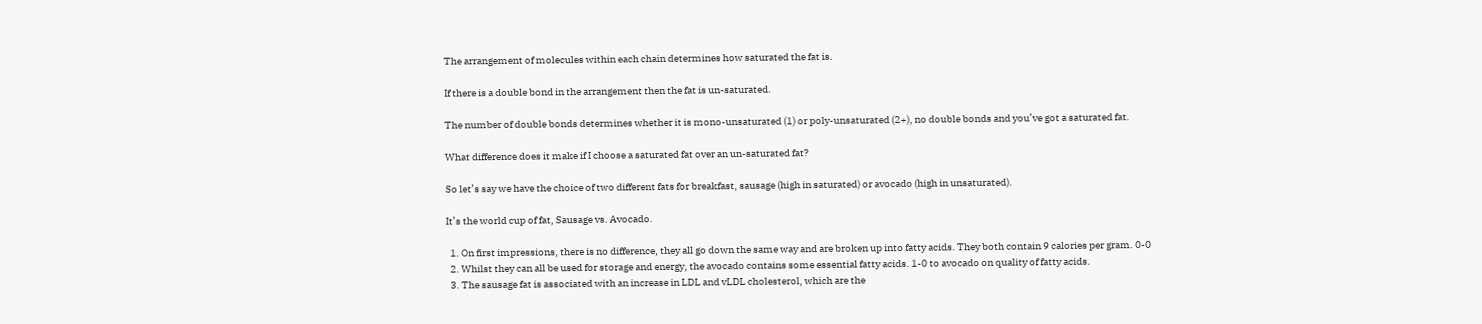The arrangement of molecules within each chain determines how saturated the fat is.

If there is a double bond in the arrangement then the fat is un-saturated.

The number of double bonds determines whether it is mono-unsaturated (1) or poly-unsaturated (2+), no double bonds and you’ve got a saturated fat.

What difference does it make if I choose a saturated fat over an un-saturated fat?

So let’s say we have the choice of two different fats for breakfast, sausage (high in saturated) or avocado (high in unsaturated).

It’s the world cup of fat, Sausage vs. Avocado.

  1. On first impressions, there is no difference, they all go down the same way and are broken up into fatty acids. They both contain 9 calories per gram. 0-0
  2. Whilst they can all be used for storage and energy, the avocado contains some essential fatty acids. 1-0 to avocado on quality of fatty acids.
  3. The sausage fat is associated with an increase in LDL and vLDL cholesterol, which are the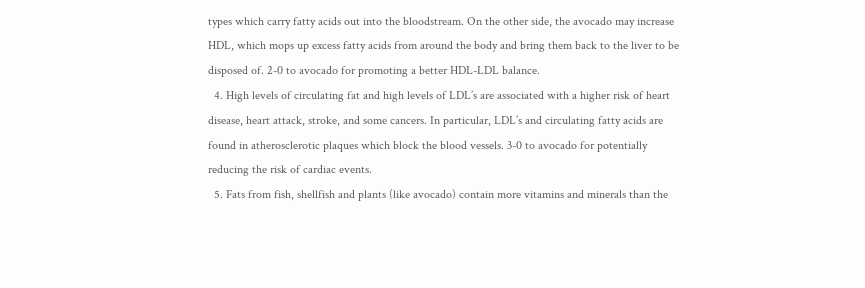types which carry fatty acids out into the bloodstream. On the other side, the avocado may increase HDL, which mops up excess fatty acids from around the body and bring them back to the liver to be disposed of. 2-0 to avocado for promoting a better HDL-LDL balance.
  4. High levels of circulating fat and high levels of LDL’s are associated with a higher risk of heart disease, heart attack, stroke, and some cancers. In particular, LDL’s and circulating fatty acids are found in atherosclerotic plaques which block the blood vessels. 3-0 to avocado for potentially reducing the risk of cardiac events.
  5. Fats from fish, shellfish and plants (like avocado) contain more vitamins and minerals than the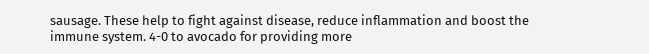sausage. These help to fight against disease, reduce inflammation and boost the immune system. 4-0 to avocado for providing more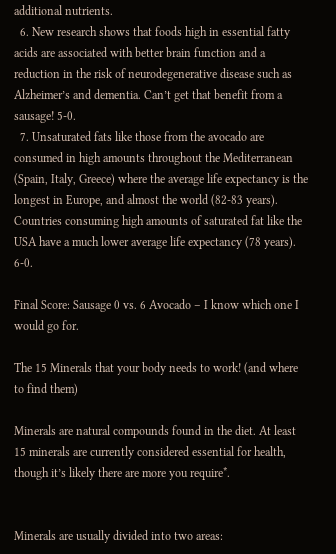additional nutrients.
  6. New research shows that foods high in essential fatty acids are associated with better brain function and a reduction in the risk of neurodegenerative disease such as Alzheimer’s and dementia. Can’t get that benefit from a sausage! 5-0.
  7. Unsaturated fats like those from the avocado are consumed in high amounts throughout the Mediterranean (Spain, Italy, Greece) where the average life expectancy is the longest in Europe, and almost the world (82-83 years). Countries consuming high amounts of saturated fat like the USA have a much lower average life expectancy (78 years). 6-0.

Final Score: Sausage 0 vs. 6 Avocado – I know which one I would go for.

The 15 Minerals that your body needs to work! (and where to find them)

Minerals are natural compounds found in the diet. At least 15 minerals are currently considered essential for health, though it’s likely there are more you require*.


Minerals are usually divided into two areas: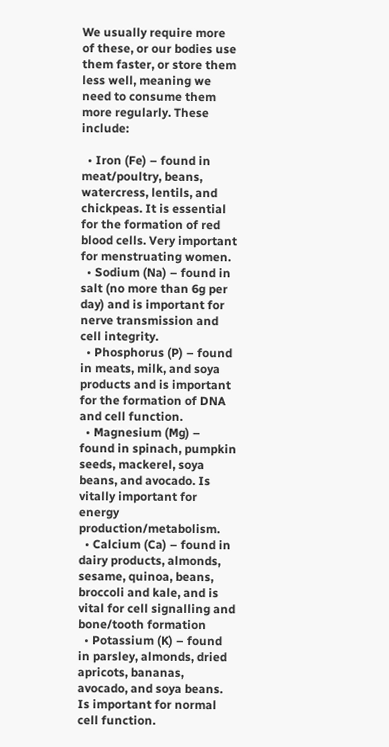We usually require more of these, or our bodies use them faster, or store them less well, meaning we need to consume them more regularly. These include:

  • Iron (Fe) – found in meat/poultry, beans, watercress, lentils, and chickpeas. It is essential for the formation of red blood cells. Very important for menstruating women.
  • Sodium (Na) – found in salt (no more than 6g per day) and is important for nerve transmission and cell integrity.
  • Phosphorus (P) – found in meats, milk, and soya products and is important for the formation of DNA and cell function.
  • Magnesium (Mg) – found in spinach, pumpkin seeds, mackerel, soya beans, and avocado. Is vitally important for energy production/metabolism.
  • Calcium (Ca) – found in dairy products, almonds, sesame, quinoa, beans, broccoli and kale, and is vital for cell signalling and bone/tooth formation
  • Potassium (K) – found in parsley, almonds, dried apricots, bananas, avocado, and soya beans. Is important for normal cell function.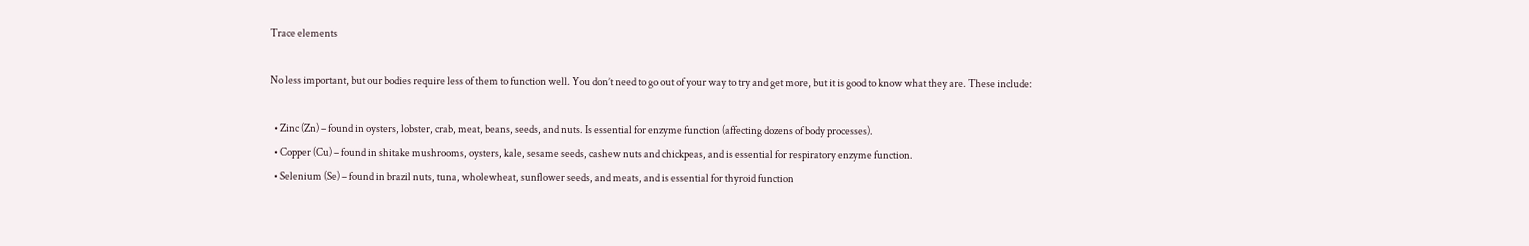Trace elements

No less important, but our bodies require less of them to function well. You don’t need to go out of your way to try and get more, but it is good to know what they are. These include:

  • Zinc (Zn) – found in oysters, lobster, crab, meat, beans, seeds, and nuts. Is essential for enzyme function (affecting dozens of body processes).
  • Copper (Cu) – found in shitake mushrooms, oysters, kale, sesame seeds, cashew nuts and chickpeas, and is essential for respiratory enzyme function.
  • Selenium (Se) – found in brazil nuts, tuna, wholewheat, sunflower seeds, and meats, and is essential for thyroid function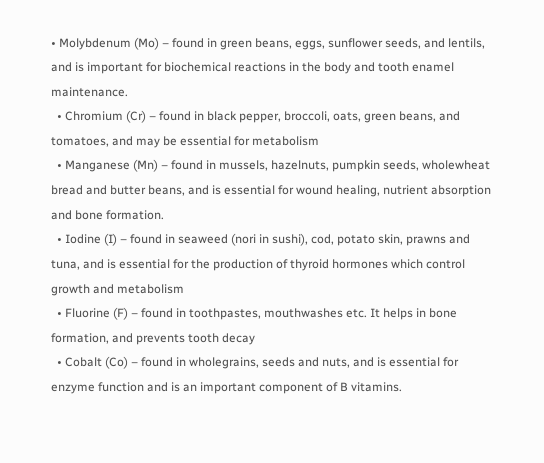• Molybdenum (Mo) – found in green beans, eggs, sunflower seeds, and lentils, and is important for biochemical reactions in the body and tooth enamel maintenance.
  • Chromium (Cr) – found in black pepper, broccoli, oats, green beans, and tomatoes, and may be essential for metabolism
  • Manganese (Mn) – found in mussels, hazelnuts, pumpkin seeds, wholewheat bread and butter beans, and is essential for wound healing, nutrient absorption and bone formation.
  • Iodine (I) – found in seaweed (nori in sushi), cod, potato skin, prawns and tuna, and is essential for the production of thyroid hormones which control growth and metabolism
  • Fluorine (F) – found in toothpastes, mouthwashes etc. It helps in bone formation, and prevents tooth decay
  • Cobalt (Co) – found in wholegrains, seeds and nuts, and is essential for enzyme function and is an important component of B vitamins.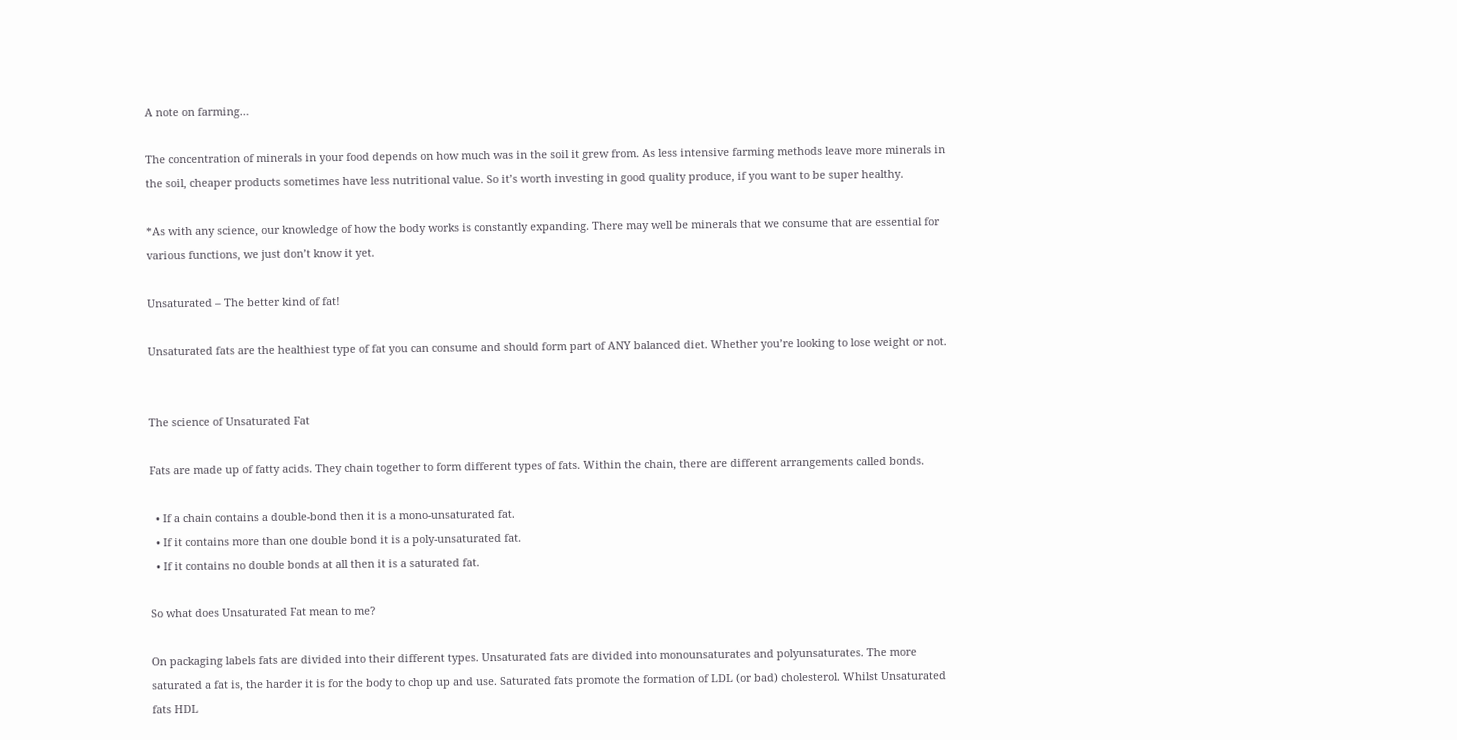A note on farming…

The concentration of minerals in your food depends on how much was in the soil it grew from. As less intensive farming methods leave more minerals in the soil, cheaper products sometimes have less nutritional value. So it’s worth investing in good quality produce, if you want to be super healthy.

*As with any science, our knowledge of how the body works is constantly expanding. There may well be minerals that we consume that are essential for various functions, we just don’t know it yet.

Unsaturated – The better kind of fat!

Unsaturated fats are the healthiest type of fat you can consume and should form part of ANY balanced diet. Whether you’re looking to lose weight or not.


The science of Unsaturated Fat

Fats are made up of fatty acids. They chain together to form different types of fats. Within the chain, there are different arrangements called bonds.

  • If a chain contains a double-bond then it is a mono-unsaturated fat.
  • If it contains more than one double bond it is a poly-unsaturated fat.
  • If it contains no double bonds at all then it is a saturated fat.

So what does Unsaturated Fat mean to me?

On packaging labels fats are divided into their different types. Unsaturated fats are divided into monounsaturates and polyunsaturates. The more saturated a fat is, the harder it is for the body to chop up and use. Saturated fats promote the formation of LDL (or bad) cholesterol. Whilst Unsaturated fats HDL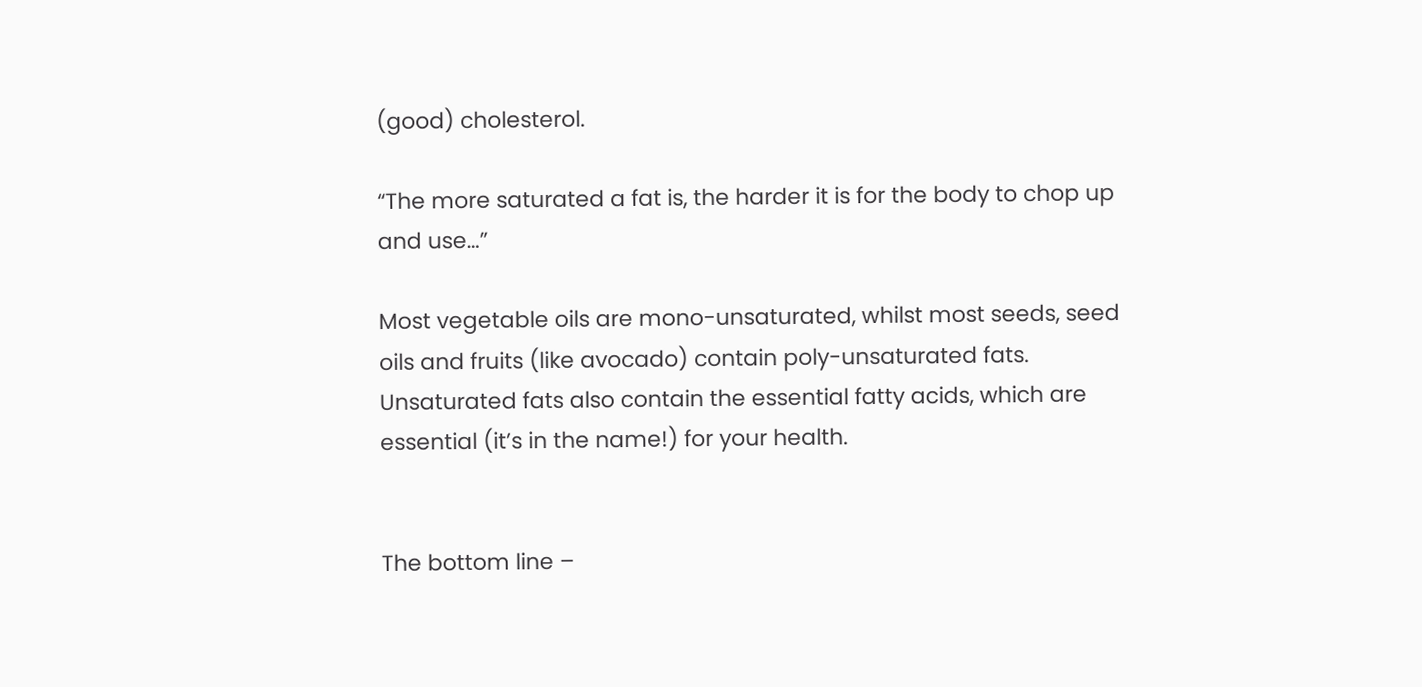(good) cholesterol.

“The more saturated a fat is, the harder it is for the body to chop up and use…”

Most vegetable oils are mono-unsaturated, whilst most seeds, seed oils and fruits (like avocado) contain poly-unsaturated fats. Unsaturated fats also contain the essential fatty acids, which are essential (it’s in the name!) for your health.


The bottom line –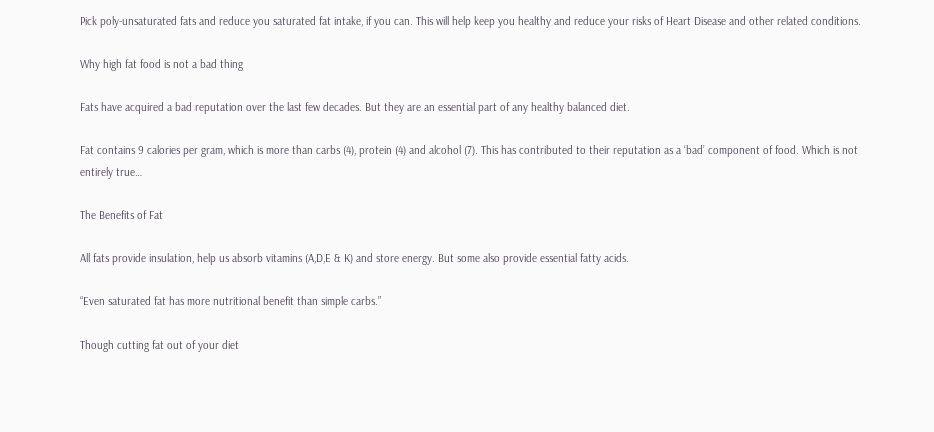Pick poly-unsaturated fats and reduce you saturated fat intake, if you can. This will help keep you healthy and reduce your risks of Heart Disease and other related conditions.

Why high fat food is not a bad thing

Fats have acquired a bad reputation over the last few decades. But they are an essential part of any healthy balanced diet.

Fat contains 9 calories per gram, which is more than carbs (4), protein (4) and alcohol (7). This has contributed to their reputation as a ‘bad’ component of food. Which is not entirely true…

The Benefits of Fat

All fats provide insulation, help us absorb vitamins (A,D,E & K) and store energy. But some also provide essential fatty acids.

“Even saturated fat has more nutritional benefit than simple carbs.”

Though cutting fat out of your diet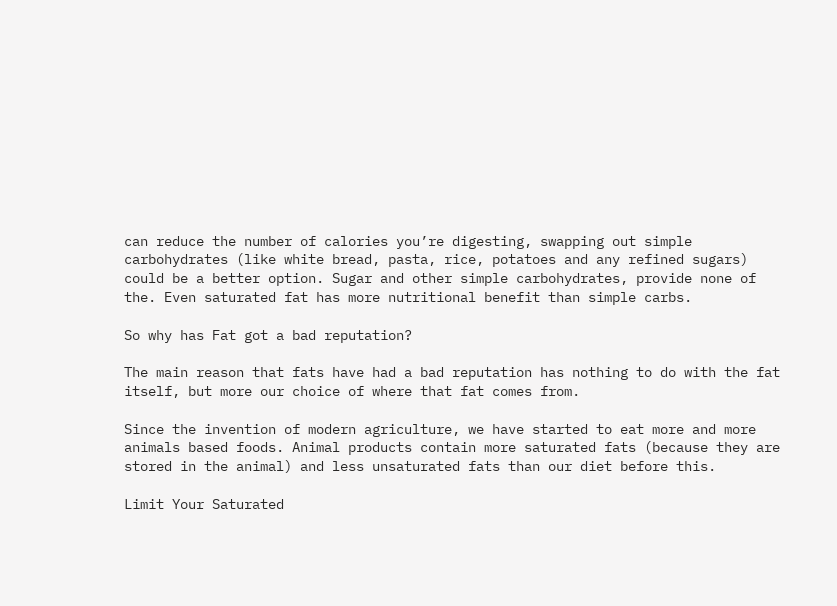can reduce the number of calories you’re digesting, swapping out simple carbohydrates (like white bread, pasta, rice, potatoes and any refined sugars) could be a better option. Sugar and other simple carbohydrates, provide none of the. Even saturated fat has more nutritional benefit than simple carbs.

So why has Fat got a bad reputation?

The main reason that fats have had a bad reputation has nothing to do with the fat itself, but more our choice of where that fat comes from.

Since the invention of modern agriculture, we have started to eat more and more animals based foods. Animal products contain more saturated fats (because they are stored in the animal) and less unsaturated fats than our diet before this.

Limit Your Saturated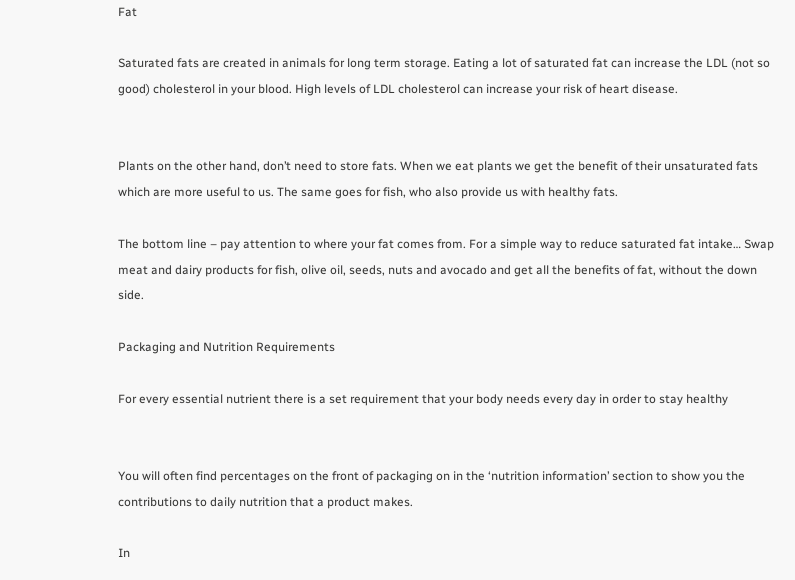Fat

Saturated fats are created in animals for long term storage. Eating a lot of saturated fat can increase the LDL (not so good) cholesterol in your blood. High levels of LDL cholesterol can increase your risk of heart disease.


Plants on the other hand, don’t need to store fats. When we eat plants we get the benefit of their unsaturated fats which are more useful to us. The same goes for fish, who also provide us with healthy fats.

The bottom line – pay attention to where your fat comes from. For a simple way to reduce saturated fat intake… Swap meat and dairy products for fish, olive oil, seeds, nuts and avocado and get all the benefits of fat, without the down side.

Packaging and Nutrition Requirements

For every essential nutrient there is a set requirement that your body needs every day in order to stay healthy


You will often find percentages on the front of packaging on in the ‘nutrition information’ section to show you the contributions to daily nutrition that a product makes.

In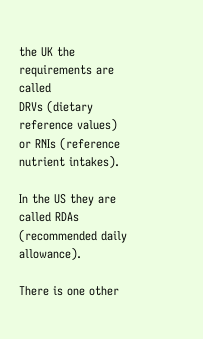the UK the requirements are called
DRVs (dietary reference values) or RNIs (reference nutrient intakes).

In the US they are called RDAs (recommended daily allowance).

There is one other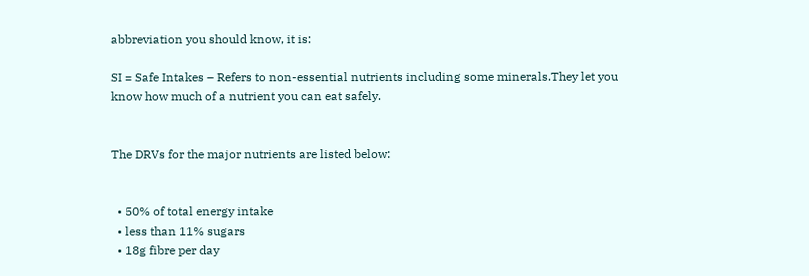abbreviation you should know, it is:

SI = Safe Intakes – Refers to non-essential nutrients including some minerals.They let you know how much of a nutrient you can eat safely.


The DRVs for the major nutrients are listed below:


  • 50% of total energy intake
  • less than 11% sugars
  • 18g fibre per day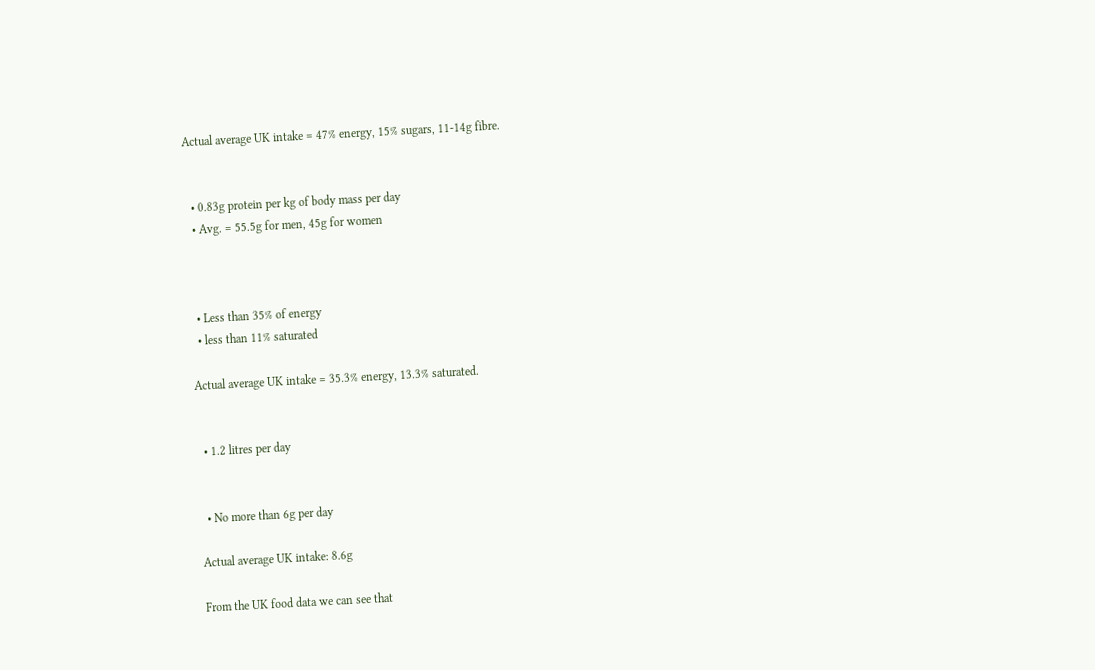Actual average UK intake = 47% energy, 15% sugars, 11-14g fibre.


  • 0.83g protein per kg of body mass per day
  • Avg. = 55.5g for men, 45g for women



  • Less than 35% of energy
  • less than 11% saturated

Actual average UK intake = 35.3% energy, 13.3% saturated.


  • 1.2 litres per day


  • No more than 6g per day

Actual average UK intake: 8.6g

From the UK food data we can see that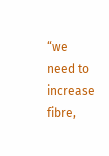“we need to increase fibre,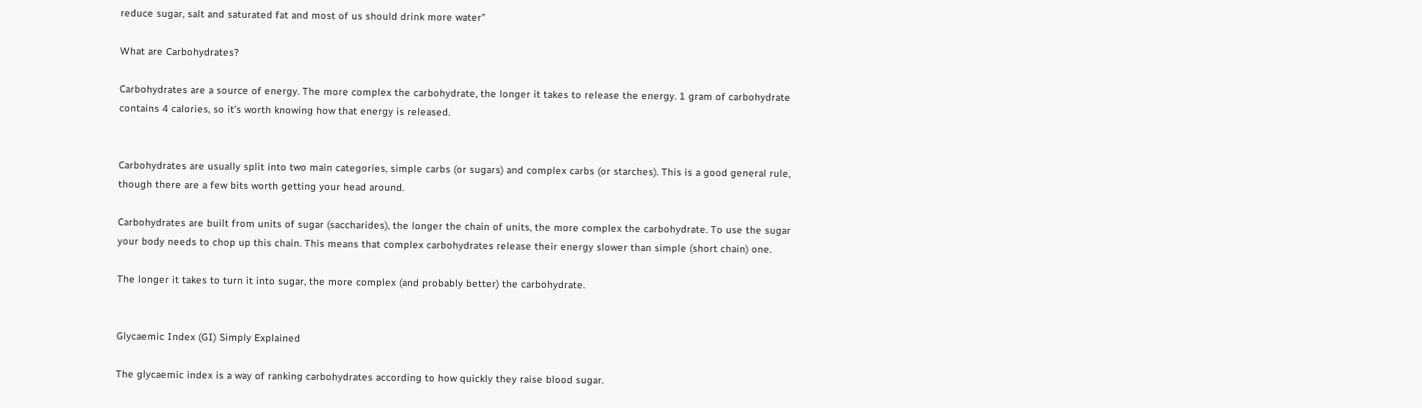reduce sugar, salt and saturated fat and most of us should drink more water”

What are Carbohydrates?

Carbohydrates are a source of energy. The more complex the carbohydrate, the longer it takes to release the energy. 1 gram of carbohydrate contains 4 calories, so it’s worth knowing how that energy is released.


Carbohydrates are usually split into two main categories, simple carbs (or sugars) and complex carbs (or starches). This is a good general rule, though there are a few bits worth getting your head around.

Carbohydrates are built from units of sugar (saccharides), the longer the chain of units, the more complex the carbohydrate. To use the sugar your body needs to chop up this chain. This means that complex carbohydrates release their energy slower than simple (short chain) one.

The longer it takes to turn it into sugar, the more complex (and probably better) the carbohydrate.


Glycaemic Index (GI) Simply Explained

The glycaemic index is a way of ranking carbohydrates according to how quickly they raise blood sugar.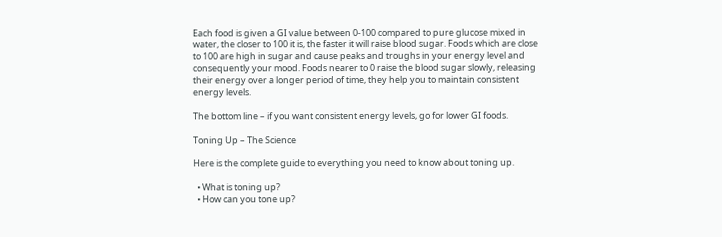Each food is given a GI value between 0-100 compared to pure glucose mixed in water, the closer to 100 it is, the faster it will raise blood sugar. Foods which are close to 100 are high in sugar and cause peaks and troughs in your energy level and consequently your mood. Foods nearer to 0 raise the blood sugar slowly, releasing their energy over a longer period of time, they help you to maintain consistent energy levels.

The bottom line – if you want consistent energy levels, go for lower GI foods.

Toning Up – The Science

Here is the complete guide to everything you need to know about toning up.

  • What is toning up?
  • How can you tone up?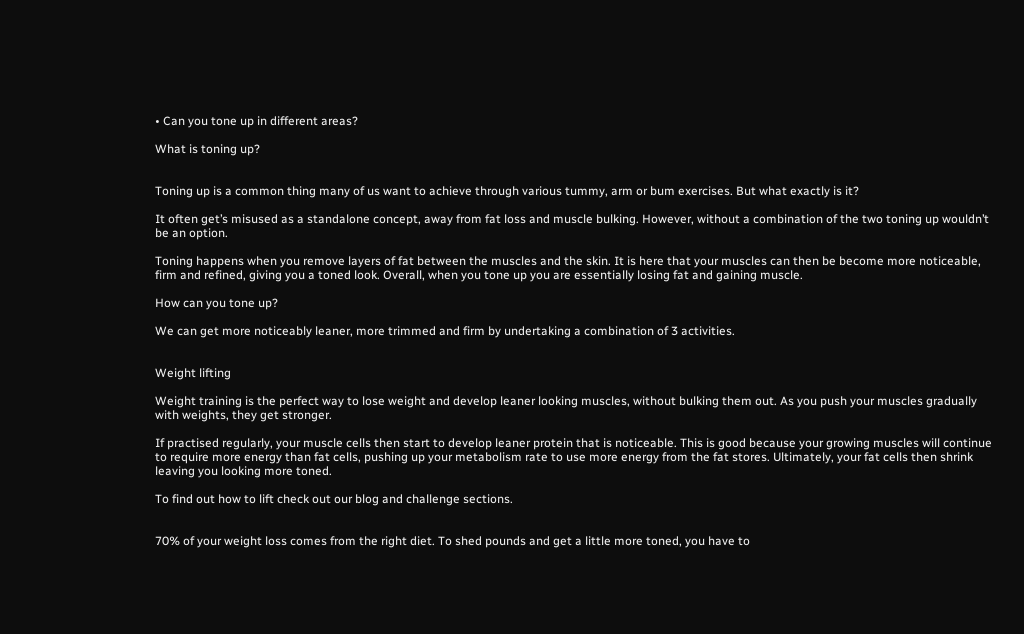• Can you tone up in different areas?

What is toning up?


Toning up is a common thing many of us want to achieve through various tummy, arm or bum exercises. But what exactly is it?

It often get’s misused as a standalone concept, away from fat loss and muscle bulking. However, without a combination of the two toning up wouldn’t be an option.

Toning happens when you remove layers of fat between the muscles and the skin. It is here that your muscles can then be become more noticeable, firm and refined, giving you a toned look. Overall, when you tone up you are essentially losing fat and gaining muscle.

How can you tone up?

We can get more noticeably leaner, more trimmed and firm by undertaking a combination of 3 activities.


Weight lifting

Weight training is the perfect way to lose weight and develop leaner looking muscles, without bulking them out. As you push your muscles gradually with weights, they get stronger.

If practised regularly, your muscle cells then start to develop leaner protein that is noticeable. This is good because your growing muscles will continue to require more energy than fat cells, pushing up your metabolism rate to use more energy from the fat stores. Ultimately, your fat cells then shrink leaving you looking more toned.

To find out how to lift check out our blog and challenge sections.


70% of your weight loss comes from the right diet. To shed pounds and get a little more toned, you have to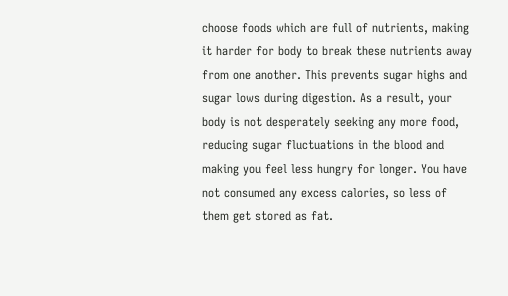choose foods which are full of nutrients, making it harder for body to break these nutrients away from one another. This prevents sugar highs and sugar lows during digestion. As a result, your body is not desperately seeking any more food, reducing sugar fluctuations in the blood and making you feel less hungry for longer. You have not consumed any excess calories, so less of them get stored as fat.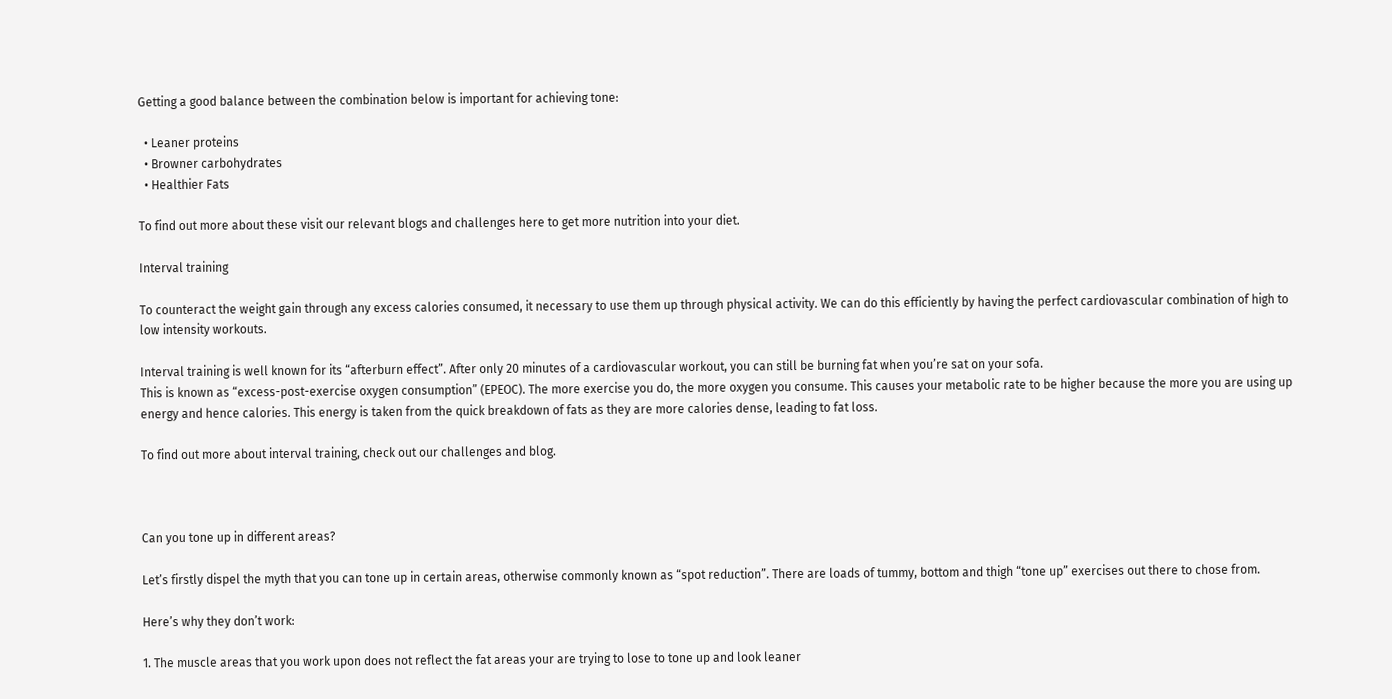Getting a good balance between the combination below is important for achieving tone:

  • Leaner proteins
  • Browner carbohydrates
  • Healthier Fats

To find out more about these visit our relevant blogs and challenges here to get more nutrition into your diet.

Interval training

To counteract the weight gain through any excess calories consumed, it necessary to use them up through physical activity. We can do this efficiently by having the perfect cardiovascular combination of high to low intensity workouts.

Interval training is well known for its “afterburn effect”. After only 20 minutes of a cardiovascular workout, you can still be burning fat when you’re sat on your sofa.
This is known as “excess-post-exercise oxygen consumption” (EPEOC). The more exercise you do, the more oxygen you consume. This causes your metabolic rate to be higher because the more you are using up energy and hence calories. This energy is taken from the quick breakdown of fats as they are more calories dense, leading to fat loss.

To find out more about interval training, check out our challenges and blog.



Can you tone up in different areas?

Let’s firstly dispel the myth that you can tone up in certain areas, otherwise commonly known as “spot reduction”. There are loads of tummy, bottom and thigh “tone up” exercises out there to chose from.

Here’s why they don’t work:

1. The muscle areas that you work upon does not reflect the fat areas your are trying to lose to tone up and look leaner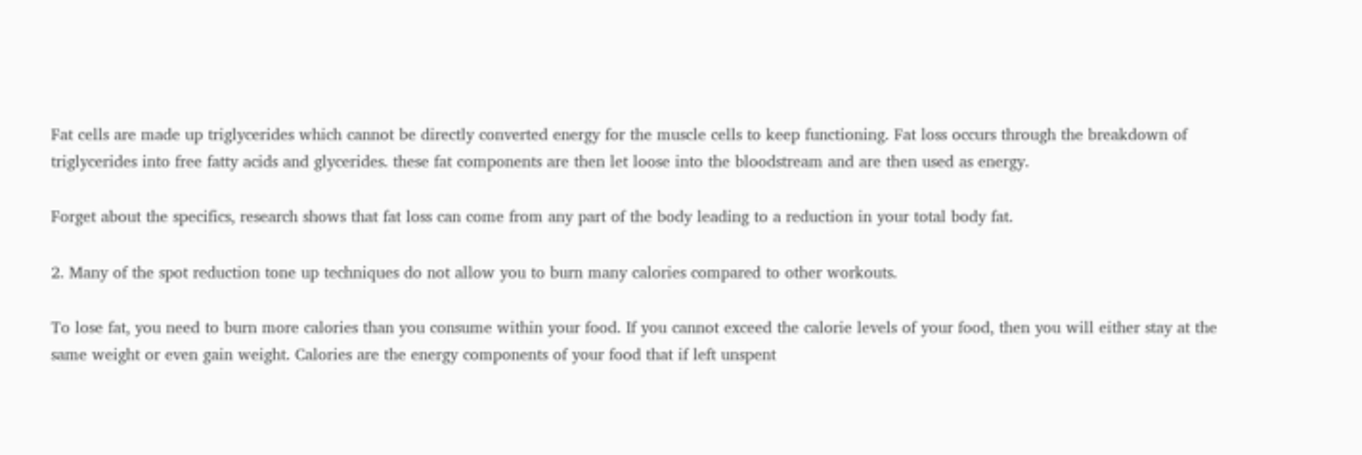Fat cells are made up triglycerides which cannot be directly converted energy for the muscle cells to keep functioning. Fat loss occurs through the breakdown of triglycerides into free fatty acids and glycerides. these fat components are then let loose into the bloodstream and are then used as energy.

Forget about the specifics, research shows that fat loss can come from any part of the body leading to a reduction in your total body fat.

2. Many of the spot reduction tone up techniques do not allow you to burn many calories compared to other workouts.

To lose fat, you need to burn more calories than you consume within your food. If you cannot exceed the calorie levels of your food, then you will either stay at the same weight or even gain weight. Calories are the energy components of your food that if left unspent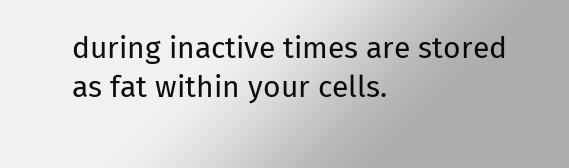during inactive times are stored as fat within your cells.